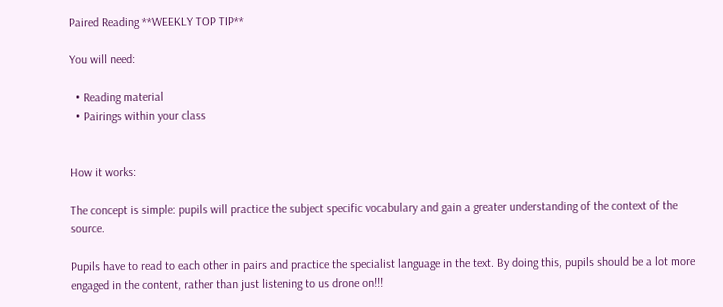Paired Reading **WEEKLY TOP TIP**

You will need:

  • Reading material
  • Pairings within your class


How it works:

The concept is simple: pupils will practice the subject specific vocabulary and gain a greater understanding of the context of the source.

Pupils have to read to each other in pairs and practice the specialist language in the text. By doing this, pupils should be a lot more engaged in the content, rather than just listening to us drone on!!!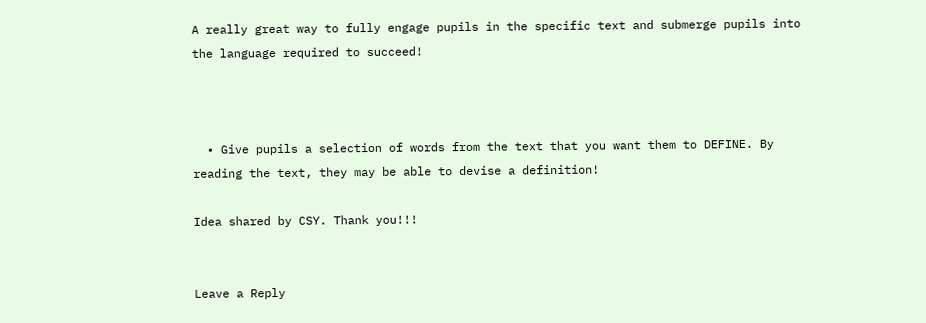A really great way to fully engage pupils in the specific text and submerge pupils into the language required to succeed!



  • Give pupils a selection of words from the text that you want them to DEFINE. By reading the text, they may be able to devise a definition!

Idea shared by CSY. Thank you!!!


Leave a Reply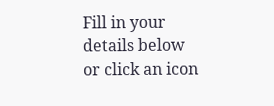Fill in your details below or click an icon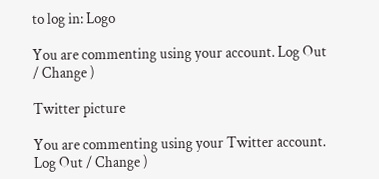to log in: Logo

You are commenting using your account. Log Out / Change )

Twitter picture

You are commenting using your Twitter account. Log Out / Change )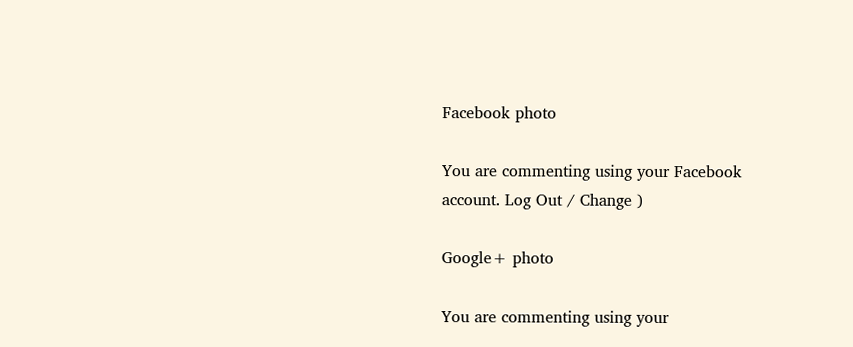Facebook photo

You are commenting using your Facebook account. Log Out / Change )

Google+ photo

You are commenting using your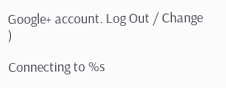Google+ account. Log Out / Change )

Connecting to %s